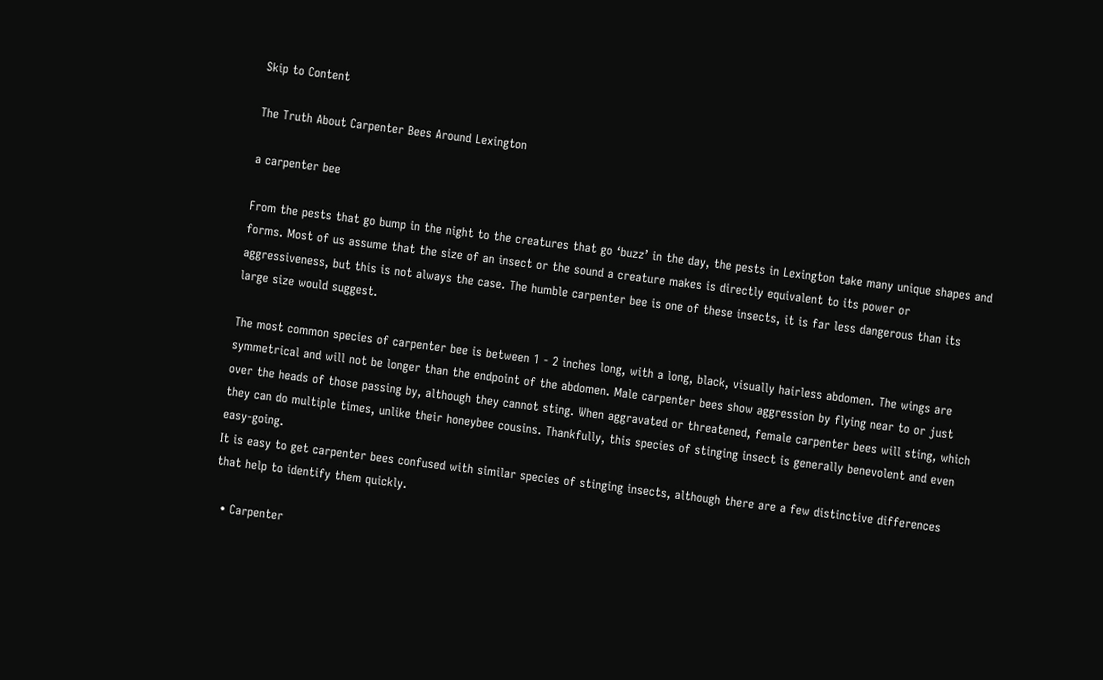Skip to Content

The Truth About Carpenter Bees Around Lexington

a carpenter bee

From the pests that go bump in the night to the creatures that go ‘buzz’ in the day, the pests in Lexington take many unique shapes and forms. Most of us assume that the size of an insect or the sound a creature makes is directly equivalent to its power or aggressiveness, but this is not always the case. The humble carpenter bee is one of these insects, it is far less dangerous than its large size would suggest.

The most common species of carpenter bee is between 1 - 2 inches long, with a long, black, visually hairless abdomen. The wings are symmetrical and will not be longer than the endpoint of the abdomen. Male carpenter bees show aggression by flying near to or just over the heads of those passing by, although they cannot sting. When aggravated or threatened, female carpenter bees will sting, which they can do multiple times, unlike their honeybee cousins. Thankfully, this species of stinging insect is generally benevolent and even easy-going.
It is easy to get carpenter bees confused with similar species of stinging insects, although there are a few distinctive differences that help to identify them quickly.

  • Carpenter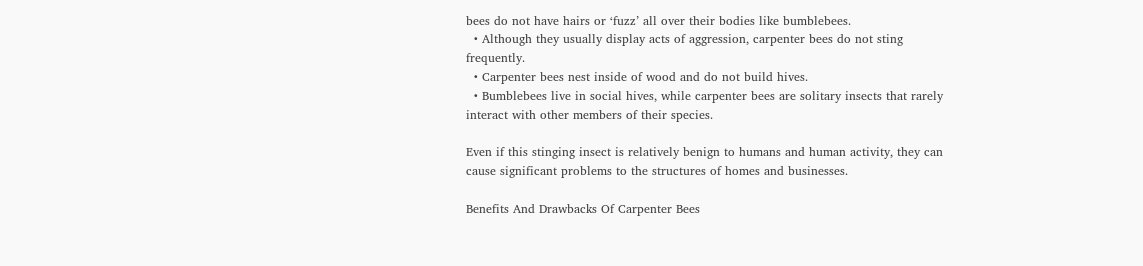bees do not have hairs or ‘fuzz’ all over their bodies like bumblebees.
  • Although they usually display acts of aggression, carpenter bees do not sting frequently.
  • Carpenter bees nest inside of wood and do not build hives.
  • Bumblebees live in social hives, while carpenter bees are solitary insects that rarely interact with other members of their species.

Even if this stinging insect is relatively benign to humans and human activity, they can cause significant problems to the structures of homes and businesses.

Benefits And Drawbacks Of Carpenter Bees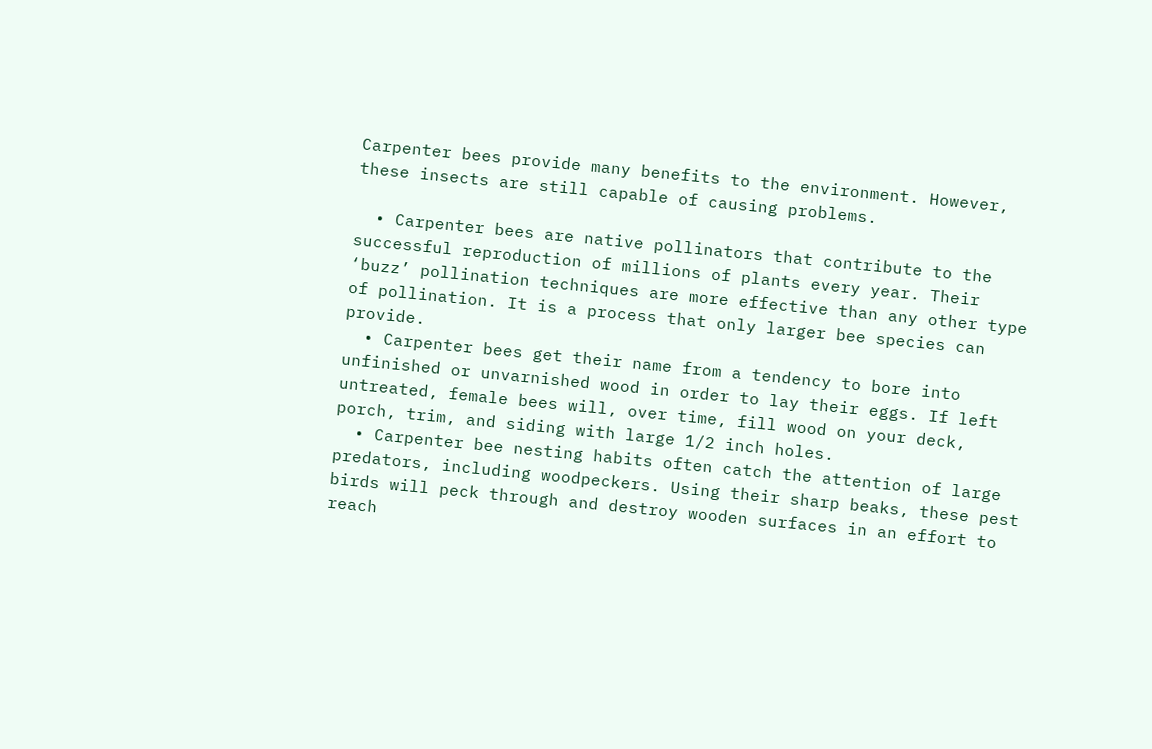Carpenter bees provide many benefits to the environment. However, these insects are still capable of causing problems.

  • Carpenter bees are native pollinators that contribute to the successful reproduction of millions of plants every year. Their ‘buzz’ pollination techniques are more effective than any other type of pollination. It is a process that only larger bee species can provide.
  • Carpenter bees get their name from a tendency to bore into unfinished or unvarnished wood in order to lay their eggs. If left untreated, female bees will, over time, fill wood on your deck, porch, trim, and siding with large 1/2 inch holes.
  • Carpenter bee nesting habits often catch the attention of large predators, including woodpeckers. Using their sharp beaks, these pest birds will peck through and destroy wooden surfaces in an effort to reach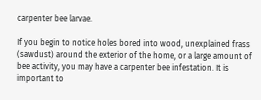carpenter bee larvae.

If you begin to notice holes bored into wood, unexplained frass (sawdust) around the exterior of the home, or a large amount of bee activity, you may have a carpenter bee infestation. It is important to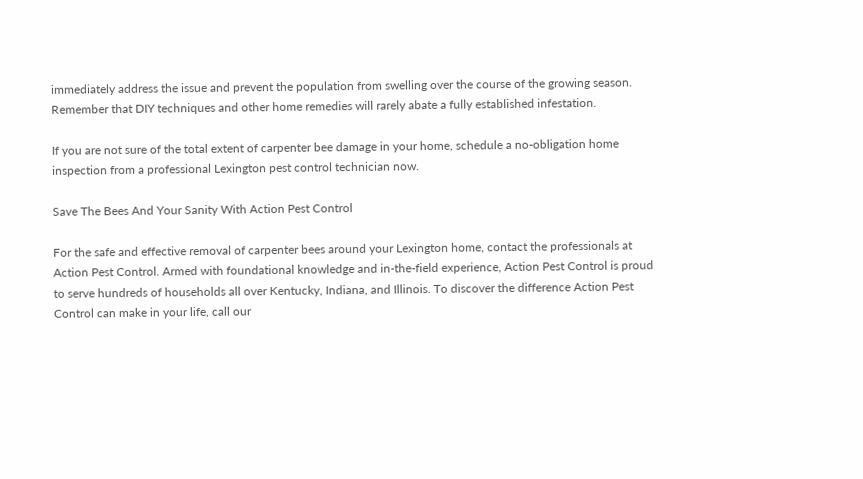immediately address the issue and prevent the population from swelling over the course of the growing season. Remember that DIY techniques and other home remedies will rarely abate a fully established infestation.

If you are not sure of the total extent of carpenter bee damage in your home, schedule a no-obligation home inspection from a professional Lexington pest control technician now.

Save The Bees And Your Sanity With Action Pest Control

For the safe and effective removal of carpenter bees around your Lexington home, contact the professionals at Action Pest Control. Armed with foundational knowledge and in-the-field experience, Action Pest Control is proud to serve hundreds of households all over Kentucky, Indiana, and Illinois. To discover the difference Action Pest Control can make in your life, call our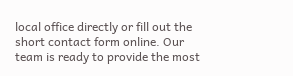local office directly or fill out the short contact form online. Our team is ready to provide the most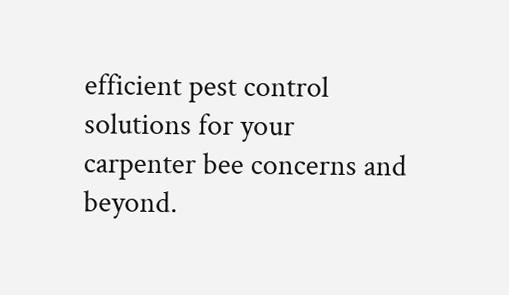efficient pest control solutions for your carpenter bee concerns and beyond.